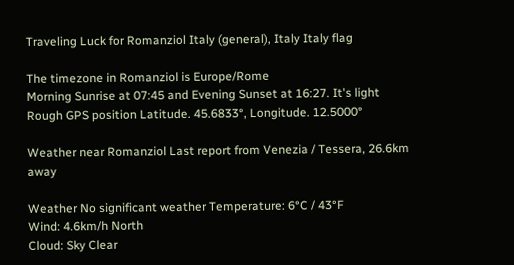Traveling Luck for Romanziol Italy (general), Italy Italy flag

The timezone in Romanziol is Europe/Rome
Morning Sunrise at 07:45 and Evening Sunset at 16:27. It's light
Rough GPS position Latitude. 45.6833°, Longitude. 12.5000°

Weather near Romanziol Last report from Venezia / Tessera, 26.6km away

Weather No significant weather Temperature: 6°C / 43°F
Wind: 4.6km/h North
Cloud: Sky Clear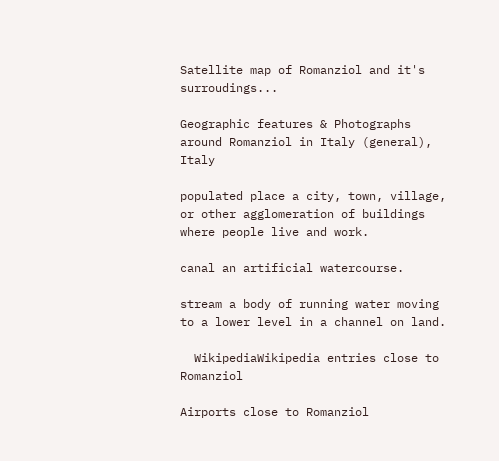Satellite map of Romanziol and it's surroudings...

Geographic features & Photographs around Romanziol in Italy (general), Italy

populated place a city, town, village, or other agglomeration of buildings where people live and work.

canal an artificial watercourse.

stream a body of running water moving to a lower level in a channel on land.

  WikipediaWikipedia entries close to Romanziol

Airports close to Romanziol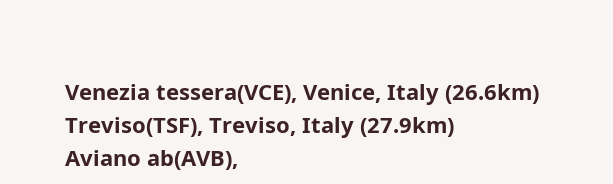Venezia tessera(VCE), Venice, Italy (26.6km)
Treviso(TSF), Treviso, Italy (27.9km)
Aviano ab(AVB),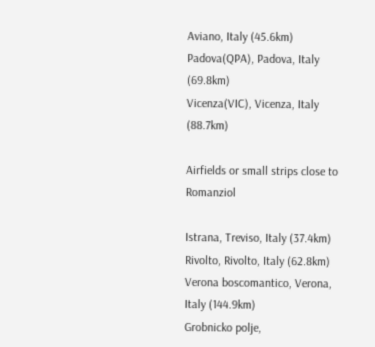Aviano, Italy (45.6km)
Padova(QPA), Padova, Italy (69.8km)
Vicenza(VIC), Vicenza, Italy (88.7km)

Airfields or small strips close to Romanziol

Istrana, Treviso, Italy (37.4km)
Rivolto, Rivolto, Italy (62.8km)
Verona boscomantico, Verona, Italy (144.9km)
Grobnicko polje,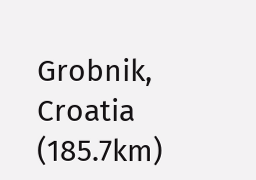Grobnik, Croatia (185.7km)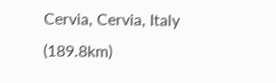Cervia, Cervia, Italy (189.8km)